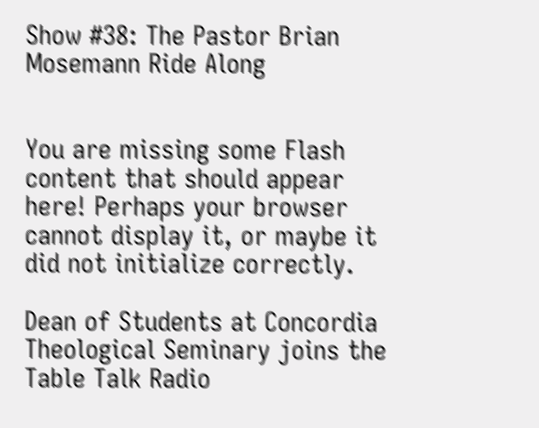Show #38: The Pastor Brian Mosemann Ride Along


You are missing some Flash content that should appear here! Perhaps your browser cannot display it, or maybe it did not initialize correctly.

Dean of Students at Concordia Theological Seminary joins the Table Talk Radio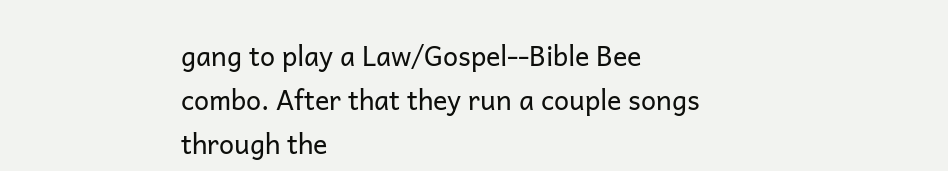gang to play a Law/Gospel--Bible Bee combo. After that they run a couple songs through the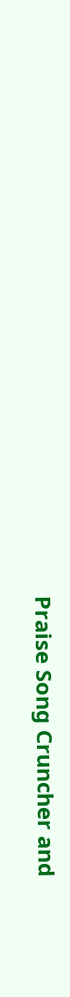Praise Song Cruncher and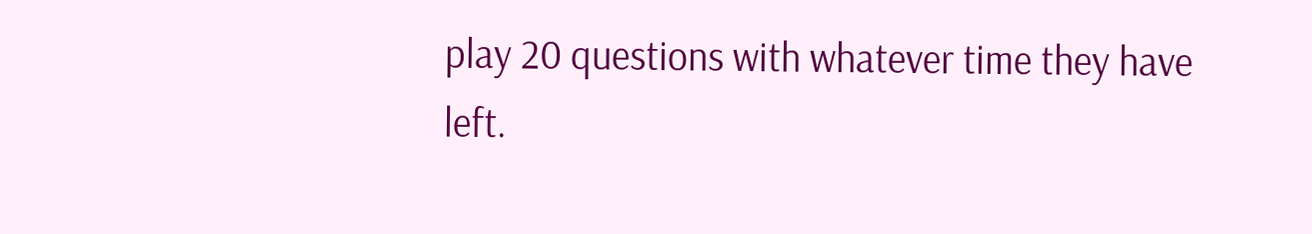play 20 questions with whatever time they have left.